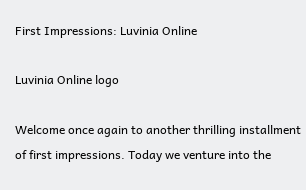First Impressions: Luvinia Online

Luvinia Online logo

Welcome once again to another thrilling installment of first impressions. Today we venture into the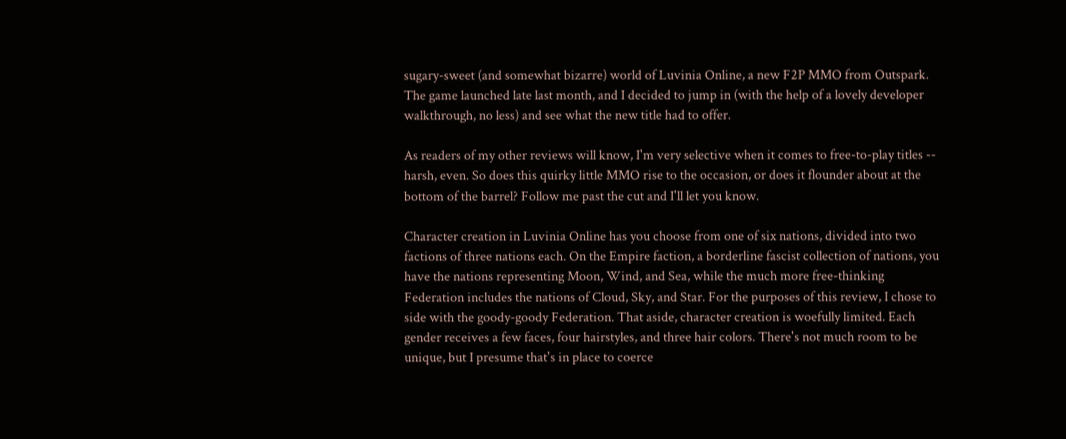sugary-sweet (and somewhat bizarre) world of Luvinia Online, a new F2P MMO from Outspark. The game launched late last month, and I decided to jump in (with the help of a lovely developer walkthrough, no less) and see what the new title had to offer.

As readers of my other reviews will know, I'm very selective when it comes to free-to-play titles -- harsh, even. So does this quirky little MMO rise to the occasion, or does it flounder about at the bottom of the barrel? Follow me past the cut and I'll let you know.

Character creation in Luvinia Online has you choose from one of six nations, divided into two factions of three nations each. On the Empire faction, a borderline fascist collection of nations, you have the nations representing Moon, Wind, and Sea, while the much more free-thinking Federation includes the nations of Cloud, Sky, and Star. For the purposes of this review, I chose to side with the goody-goody Federation. That aside, character creation is woefully limited. Each gender receives a few faces, four hairstyles, and three hair colors. There's not much room to be unique, but I presume that's in place to coerce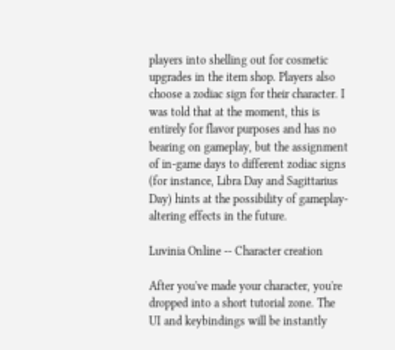players into shelling out for cosmetic upgrades in the item shop. Players also choose a zodiac sign for their character. I was told that at the moment, this is entirely for flavor purposes and has no bearing on gameplay, but the assignment of in-game days to different zodiac signs (for instance, Libra Day and Sagittarius Day) hints at the possibility of gameplay-altering effects in the future.

Luvinia Online -- Character creation

After you've made your character, you're dropped into a short tutorial zone. The UI and keybindings will be instantly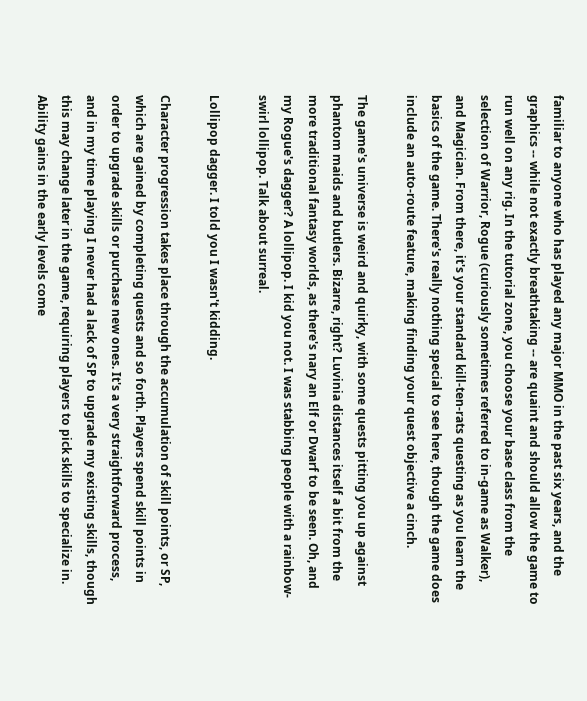familiar to anyone who has played any major MMO in the past six years, and the graphics -- while not exactly breathtaking -- are quaint and should allow the game to run well on any rig. In the tutorial zone, you choose your base class from the selection of Warrior, Rogue (curiously sometimes referred to in-game as Walker), and Magician. From there, it's your standard kill-ten-rats questing as you learn the basics of the game. There's really nothing special to see here, though the game does include an auto-route feature, making finding your quest objective a cinch.

The game's universe is weird and quirky, with some quests pitting you up against phantom maids and butlers. Bizarre, right? Luvinia distances itself a bit from the more traditional fantasy worlds, as there's nary an Elf or Dwarf to be seen. Oh, and my Rogue's dagger? A lollipop. I kid you not. I was stabbing people with a rainbow-swirl lollipop. Talk about surreal.

Lollipop dagger. I told you I wasn't kidding.

Character progression takes place through the accumulation of skill points, or SP, which are gained by completing quests and so forth. Players spend skill points in order to upgrade skills or purchase new ones. It's a very straightforward process, and in my time playing I never had a lack of SP to upgrade my existing skills, though this may change later in the game, requiring players to pick skills to specialize in. Ability gains in the early levels come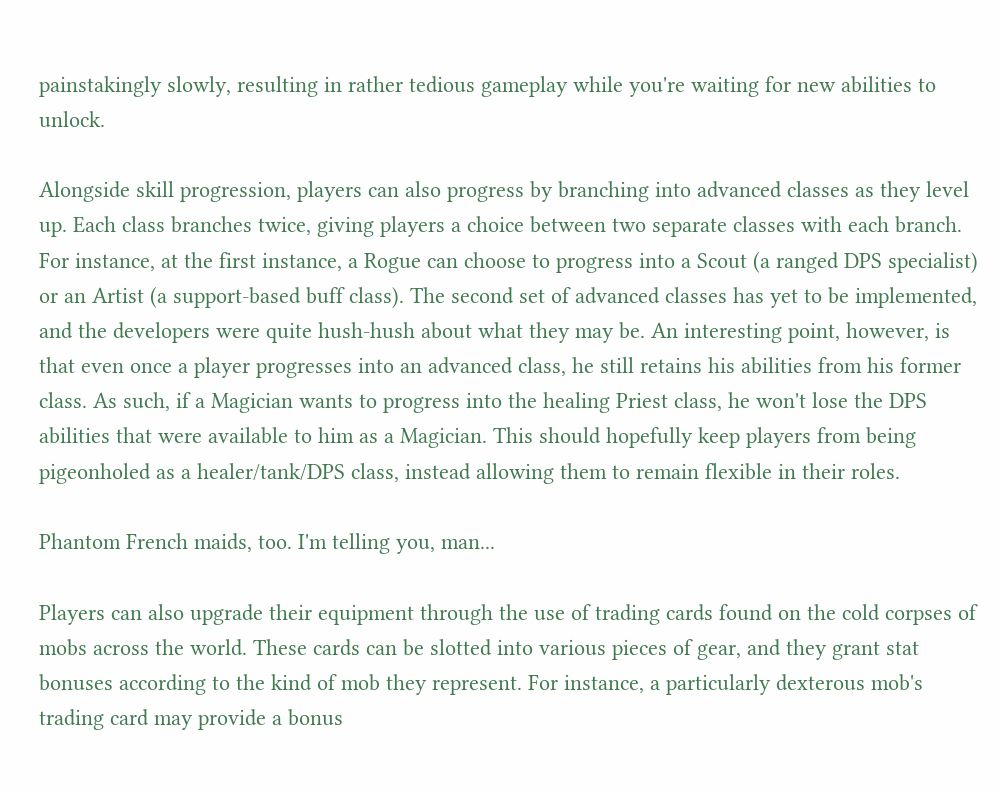painstakingly slowly, resulting in rather tedious gameplay while you're waiting for new abilities to unlock.

Alongside skill progression, players can also progress by branching into advanced classes as they level up. Each class branches twice, giving players a choice between two separate classes with each branch. For instance, at the first instance, a Rogue can choose to progress into a Scout (a ranged DPS specialist) or an Artist (a support-based buff class). The second set of advanced classes has yet to be implemented, and the developers were quite hush-hush about what they may be. An interesting point, however, is that even once a player progresses into an advanced class, he still retains his abilities from his former class. As such, if a Magician wants to progress into the healing Priest class, he won't lose the DPS abilities that were available to him as a Magician. This should hopefully keep players from being pigeonholed as a healer/tank/DPS class, instead allowing them to remain flexible in their roles.

Phantom French maids, too. I'm telling you, man...

Players can also upgrade their equipment through the use of trading cards found on the cold corpses of mobs across the world. These cards can be slotted into various pieces of gear, and they grant stat bonuses according to the kind of mob they represent. For instance, a particularly dexterous mob's trading card may provide a bonus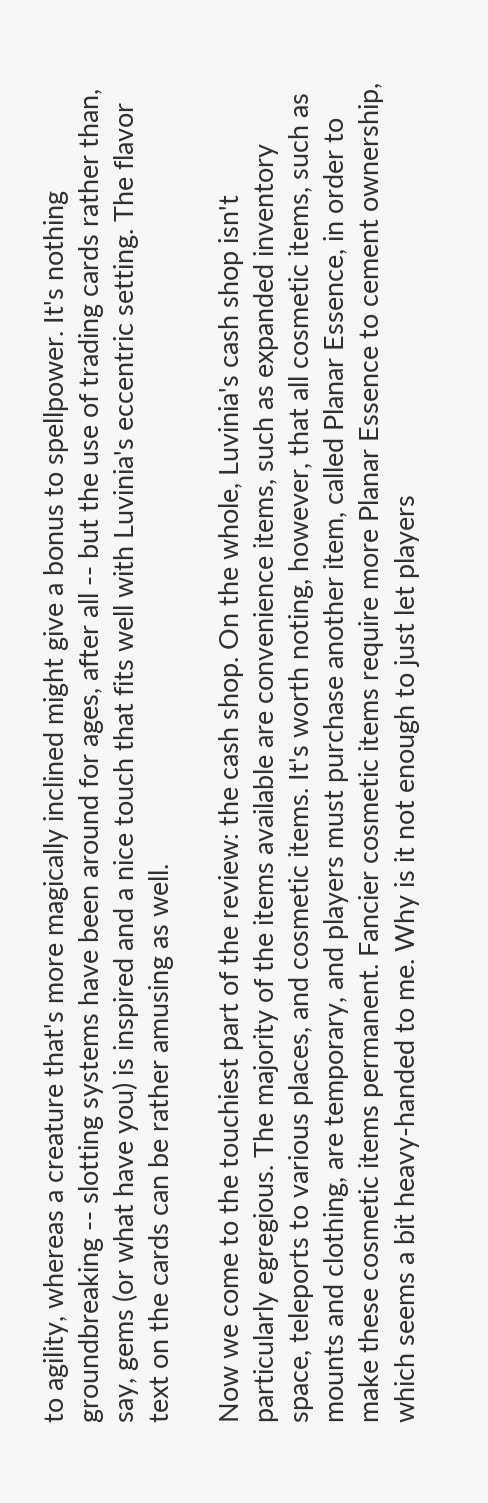to agility, whereas a creature that's more magically inclined might give a bonus to spellpower. It's nothing groundbreaking -- slotting systems have been around for ages, after all -- but the use of trading cards rather than, say, gems (or what have you) is inspired and a nice touch that fits well with Luvinia's eccentric setting. The flavor text on the cards can be rather amusing as well.

Now we come to the touchiest part of the review: the cash shop. On the whole, Luvinia's cash shop isn't particularly egregious. The majority of the items available are convenience items, such as expanded inventory space, teleports to various places, and cosmetic items. It's worth noting, however, that all cosmetic items, such as mounts and clothing, are temporary, and players must purchase another item, called Planar Essence, in order to make these cosmetic items permanent. Fancier cosmetic items require more Planar Essence to cement ownership, which seems a bit heavy-handed to me. Why is it not enough to just let players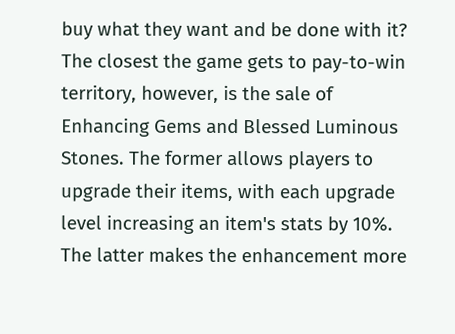buy what they want and be done with it? The closest the game gets to pay-to-win territory, however, is the sale of Enhancing Gems and Blessed Luminous Stones. The former allows players to upgrade their items, with each upgrade level increasing an item's stats by 10%. The latter makes the enhancement more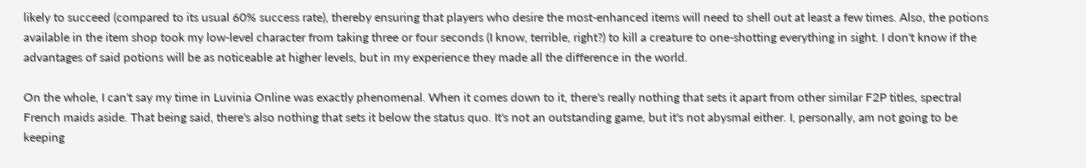likely to succeed (compared to its usual 60% success rate), thereby ensuring that players who desire the most-enhanced items will need to shell out at least a few times. Also, the potions available in the item shop took my low-level character from taking three or four seconds (I know, terrible, right?) to kill a creature to one-shotting everything in sight. I don't know if the advantages of said potions will be as noticeable at higher levels, but in my experience they made all the difference in the world.

On the whole, I can't say my time in Luvinia Online was exactly phenomenal. When it comes down to it, there's really nothing that sets it apart from other similar F2P titles, spectral French maids aside. That being said, there's also nothing that sets it below the status quo. It's not an outstanding game, but it's not abysmal either. I, personally, am not going to be keeping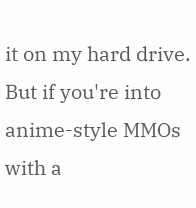it on my hard drive. But if you're into anime-style MMOs with a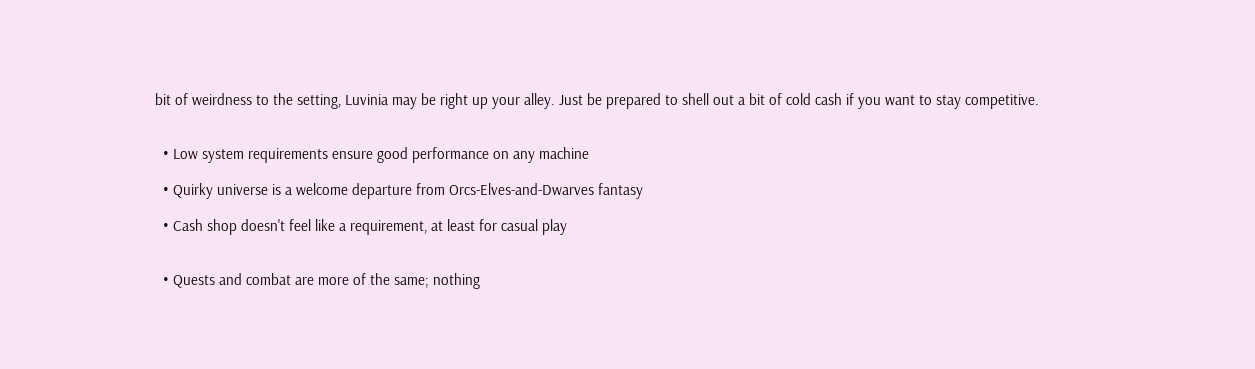bit of weirdness to the setting, Luvinia may be right up your alley. Just be prepared to shell out a bit of cold cash if you want to stay competitive.


  • Low system requirements ensure good performance on any machine

  • Quirky universe is a welcome departure from Orcs-Elves-and-Dwarves fantasy

  • Cash shop doesn't feel like a requirement, at least for casual play


  • Quests and combat are more of the same; nothing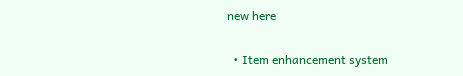new here

  • Item enhancement system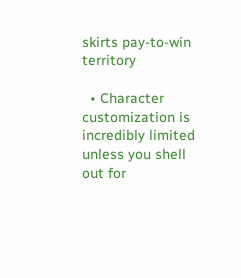skirts pay-to-win territory

  • Character customization is incredibly limited unless you shell out for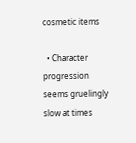cosmetic items

  • Character progression seems gruelingly slow at times